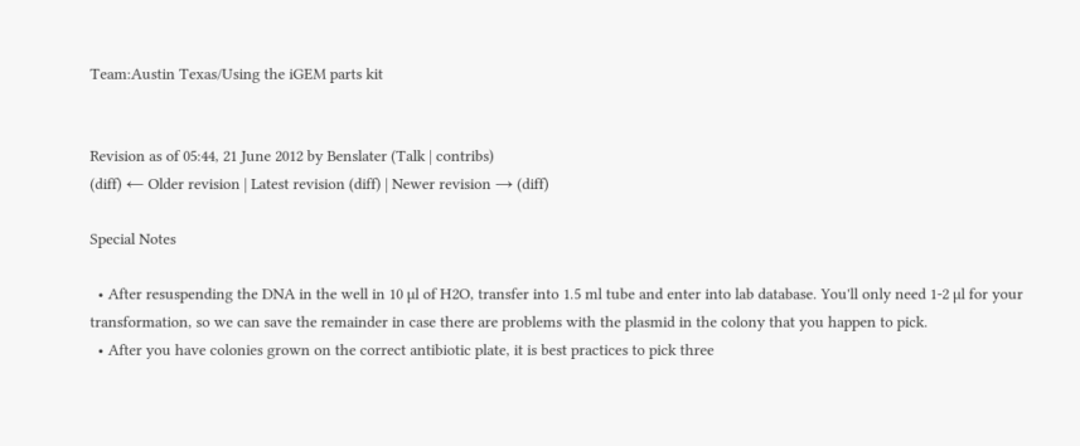Team:Austin Texas/Using the iGEM parts kit


Revision as of 05:44, 21 June 2012 by Benslater (Talk | contribs)
(diff) ← Older revision | Latest revision (diff) | Newer revision → (diff)

Special Notes

  • After resuspending the DNA in the well in 10 µl of H2O, transfer into 1.5 ml tube and enter into lab database. You'll only need 1-2 µl for your transformation, so we can save the remainder in case there are problems with the plasmid in the colony that you happen to pick.
  • After you have colonies grown on the correct antibiotic plate, it is best practices to pick three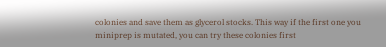colonies and save them as glycerol stocks. This way if the first one you miniprep is mutated, you can try these colonies first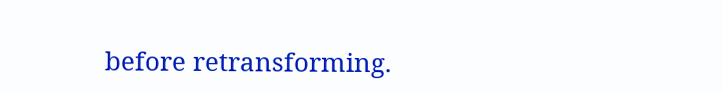before retransforming.